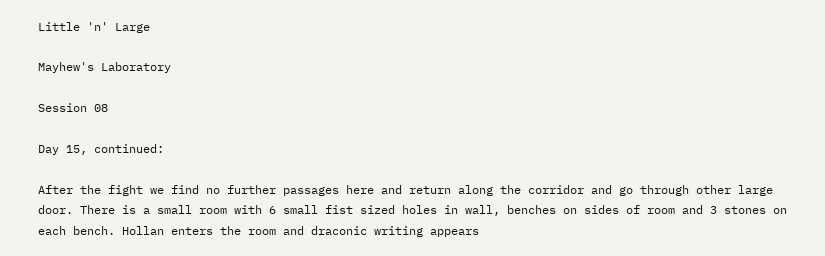Little 'n' Large

Mayhew's Laboratory

Session 08

Day 15, continued:

After the fight we find no further passages here and return along the corridor and go through other large door. There is a small room with 6 small fist sized holes in wall, benches on sides of room and 3 stones on each bench. Hollan enters the room and draconic writing appears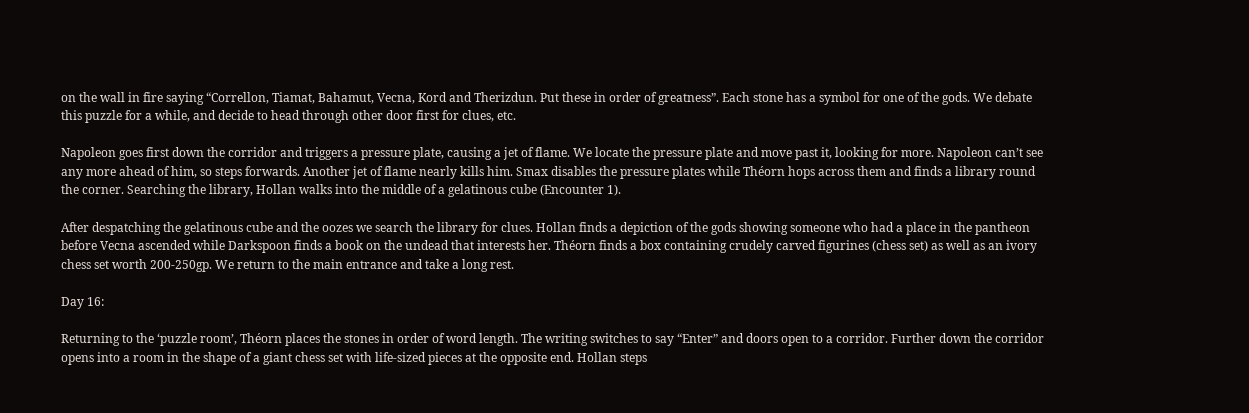on the wall in fire saying “Correllon, Tiamat, Bahamut, Vecna, Kord and Therizdun. Put these in order of greatness”. Each stone has a symbol for one of the gods. We debate this puzzle for a while, and decide to head through other door first for clues, etc.

Napoleon goes first down the corridor and triggers a pressure plate, causing a jet of flame. We locate the pressure plate and move past it, looking for more. Napoleon can’t see any more ahead of him, so steps forwards. Another jet of flame nearly kills him. Smax disables the pressure plates while Théorn hops across them and finds a library round the corner. Searching the library, Hollan walks into the middle of a gelatinous cube (Encounter 1).

After despatching the gelatinous cube and the oozes we search the library for clues. Hollan finds a depiction of the gods showing someone who had a place in the pantheon before Vecna ascended while Darkspoon finds a book on the undead that interests her. Théorn finds a box containing crudely carved figurines (chess set) as well as an ivory chess set worth 200-250gp. We return to the main entrance and take a long rest.

Day 16:

Returning to the ‘puzzle room’, Théorn places the stones in order of word length. The writing switches to say “Enter” and doors open to a corridor. Further down the corridor opens into a room in the shape of a giant chess set with life-sized pieces at the opposite end. Hollan steps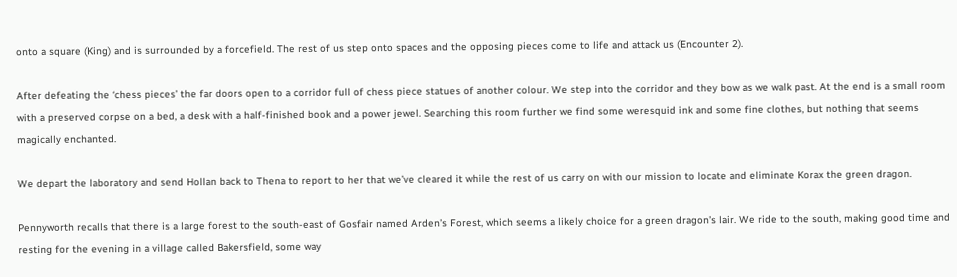onto a square (King) and is surrounded by a forcefield. The rest of us step onto spaces and the opposing pieces come to life and attack us (Encounter 2).

After defeating the ‘chess pieces’ the far doors open to a corridor full of chess piece statues of another colour. We step into the corridor and they bow as we walk past. At the end is a small room with a preserved corpse on a bed, a desk with a half-finished book and a power jewel. Searching this room further we find some weresquid ink and some fine clothes, but nothing that seems magically enchanted.

We depart the laboratory and send Hollan back to Thena to report to her that we’ve cleared it while the rest of us carry on with our mission to locate and eliminate Korax the green dragon.

Pennyworth recalls that there is a large forest to the south-east of Gosfair named Arden’s Forest, which seems a likely choice for a green dragon’s lair. We ride to the south, making good time and resting for the evening in a village called Bakersfield, some way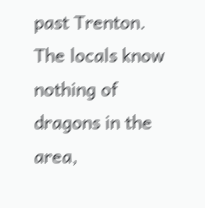past Trenton. The locals know nothing of dragons in the area,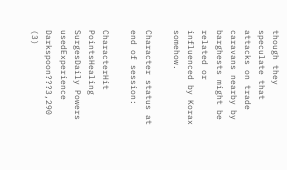though they speculate that attacks on trade caravans nearby by barghests might be related or influenced by Korax somehow.

Character status at end of session:

CharacterHit PointsHealing SurgesDaily Powers usedExperience
Darkspoon???3,290 (3)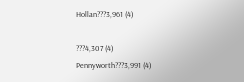Hollan???3,961 (4)

???4,307 (4)
Pennyworth???3,991 (4)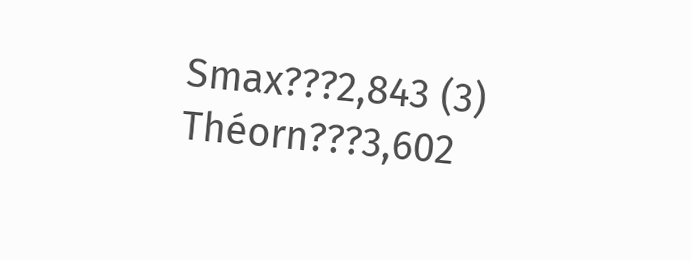Smax???2,843 (3)
Théorn???3,602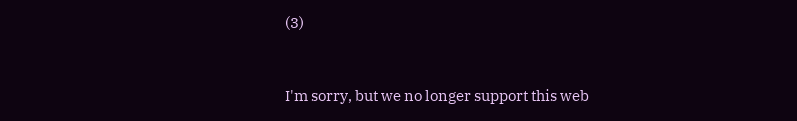(3)



I'm sorry, but we no longer support this web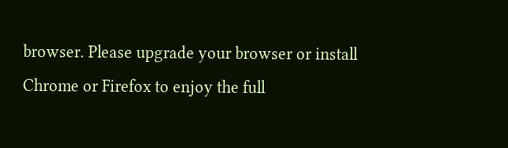browser. Please upgrade your browser or install Chrome or Firefox to enjoy the full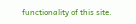functionality of this site.